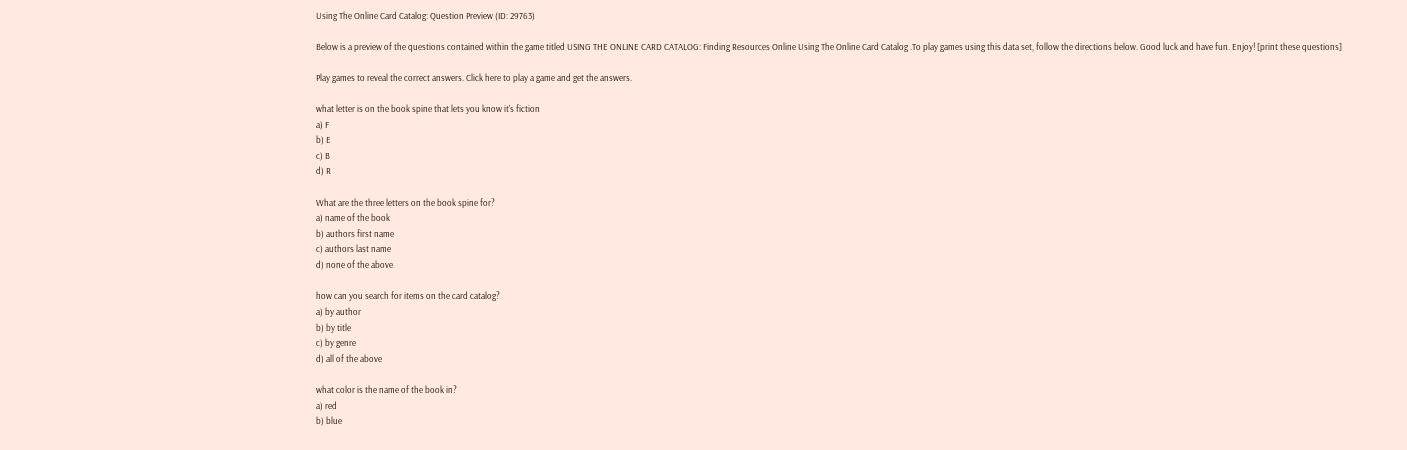Using The Online Card Catalog: Question Preview (ID: 29763)

Below is a preview of the questions contained within the game titled USING THE ONLINE CARD CATALOG: Finding Resources Online Using The Online Card Catalog .To play games using this data set, follow the directions below. Good luck and have fun. Enjoy! [print these questions]

Play games to reveal the correct answers. Click here to play a game and get the answers.

what letter is on the book spine that lets you know it's fiction
a) F
b) E
c) B
d) R

What are the three letters on the book spine for?
a) name of the book
b) authors first name
c) authors last name
d) none of the above

how can you search for items on the card catalog?
a) by author
b) by title
c) by genre
d) all of the above

what color is the name of the book in?
a) red
b) blue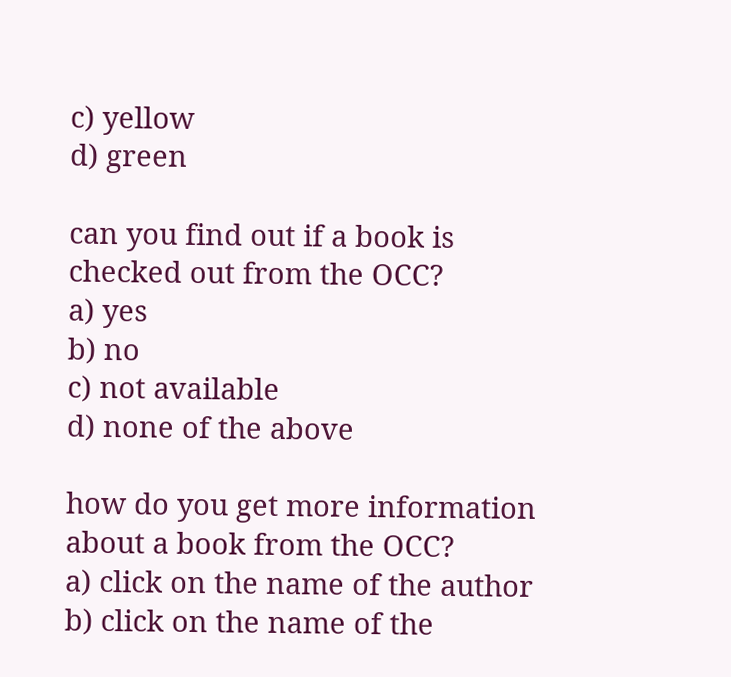c) yellow
d) green

can you find out if a book is checked out from the OCC?
a) yes
b) no
c) not available
d) none of the above

how do you get more information about a book from the OCC?
a) click on the name of the author
b) click on the name of the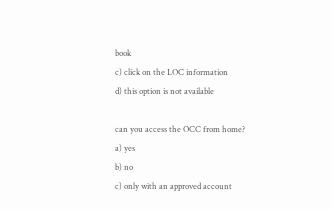book
c) click on the LOC information
d) this option is not available

can you access the OCC from home?
a) yes
b) no
c) only with an approved account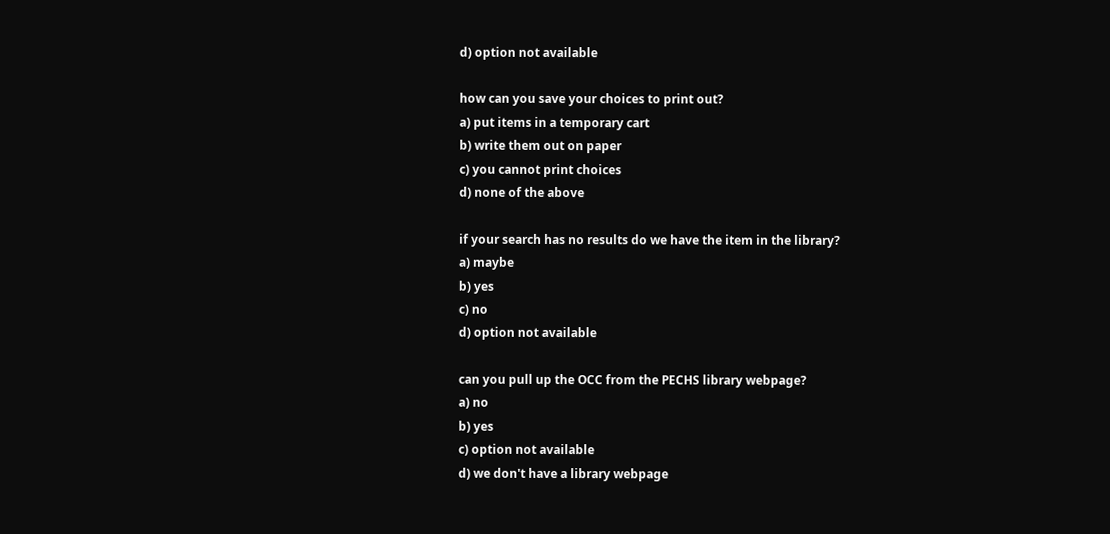d) option not available

how can you save your choices to print out?
a) put items in a temporary cart
b) write them out on paper
c) you cannot print choices
d) none of the above

if your search has no results do we have the item in the library?
a) maybe
b) yes
c) no
d) option not available

can you pull up the OCC from the PECHS library webpage?
a) no
b) yes
c) option not available
d) we don't have a library webpage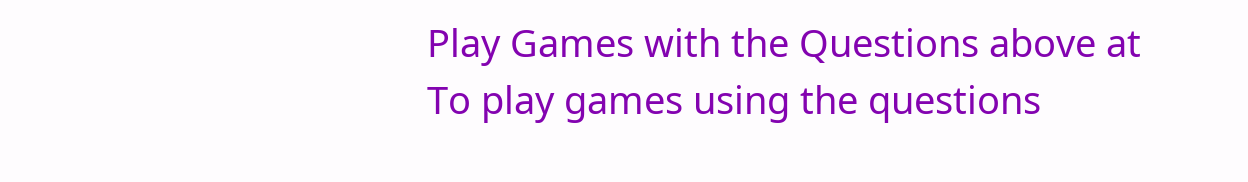Play Games with the Questions above at
To play games using the questions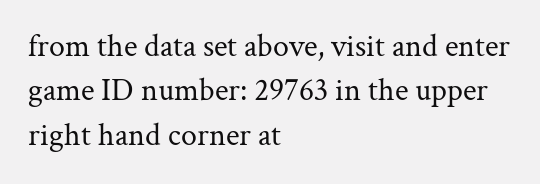from the data set above, visit and enter game ID number: 29763 in the upper right hand corner at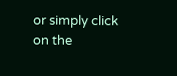or simply click on the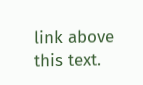link above this text.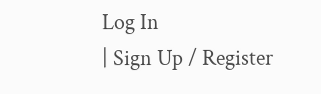Log In
| Sign Up / Register